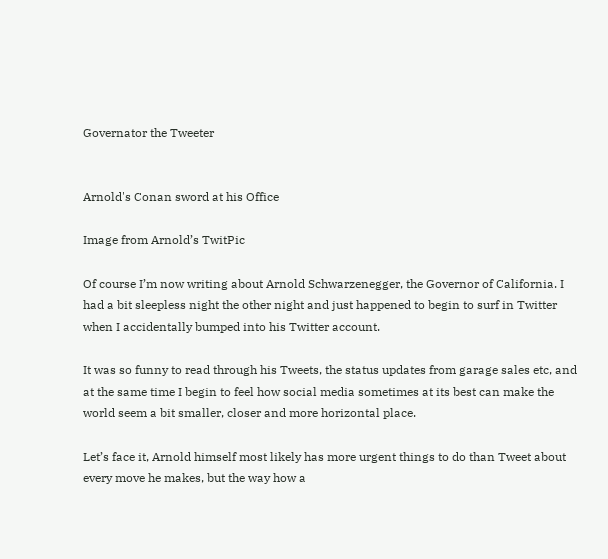Governator the Tweeter


Arnold's Conan sword at his Office

Image from Arnold’s TwitPic

Of course I’m now writing about Arnold Schwarzenegger, the Governor of California. I had a bit sleepless night the other night and just happened to begin to surf in Twitter when I accidentally bumped into his Twitter account.

It was so funny to read through his Tweets, the status updates from garage sales etc, and at the same time I begin to feel how social media sometimes at its best can make the world seem a bit smaller, closer and more horizontal place.

Let’s face it, Arnold himself most likely has more urgent things to do than Tweet about every move he makes, but the way how a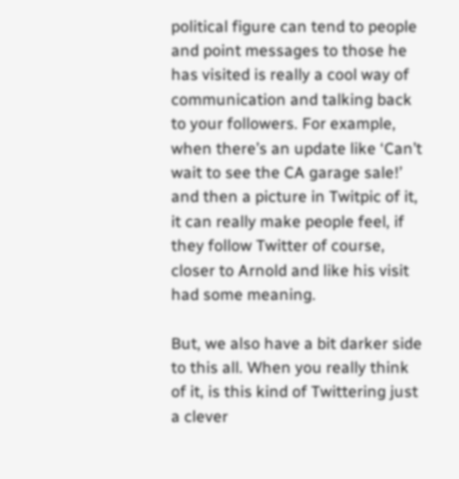political figure can tend to people and point messages to those he has visited is really a cool way of communication and talking back to your followers. For example, when there’s an update like ‘Can’t wait to see the CA garage sale!’ and then a picture in Twitpic of it, it can really make people feel, if they follow Twitter of course, closer to Arnold and like his visit had some meaning.

But, we also have a bit darker side to this all. When you really think of it, is this kind of Twittering just a clever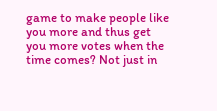game to make people like you more and thus get you more votes when the time comes? Not just in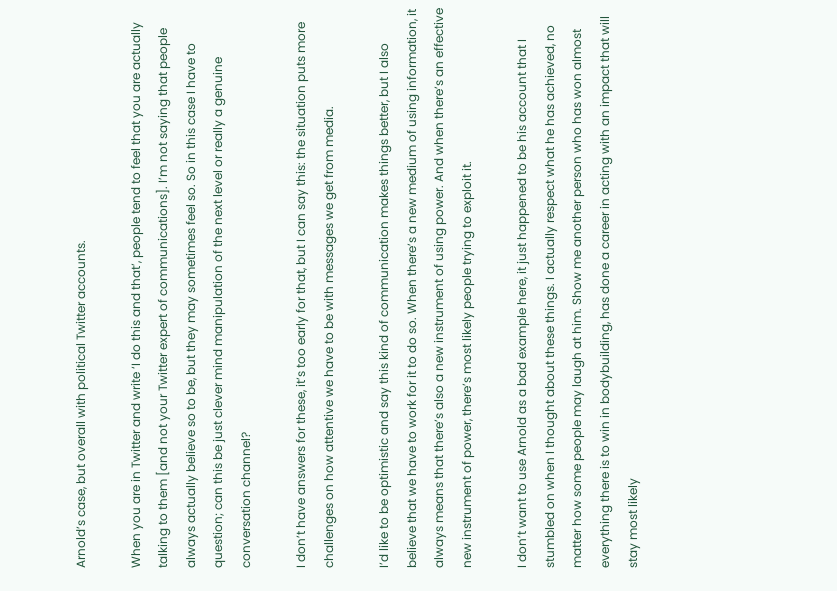Arnold’s case, but overall with political Twitter accounts.

When you are in Twitter and write ‘I do this and that’, people tend to feel that you are actually talking to them [and not your Twitter expert of communications]. I’m not saying that people always actually believe so to be, but they may sometimes feel so. So in this case I have to question; can this be just clever mind manipulation of the next level or really a genuine conversation channel?

I don’t have answers for these, it’s too early for that, but I can say this: the situation puts more challenges on how attentive we have to be with messages we get from media.

I’d like to be optimistic and say this kind of communication makes things better, but I also believe that we have to work for it to do so. When there’s a new medium of using information, it always means that there’s also a new instrument of using power. And when there’s an effective new instrument of power, there’s most likely people trying to exploit it.

I don’t want to use Arnold as a bad example here, it just happened to be his account that I stumbled on when I thought about these things. I actually respect what he has achieved, no matter how some people may laugh at him. Show me another person who has won almost everything there is to win in bodybuilding, has done a career in acting with an impact that will stay most likely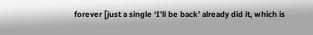forever [just a single ‘I’ll be back’ already did it, which is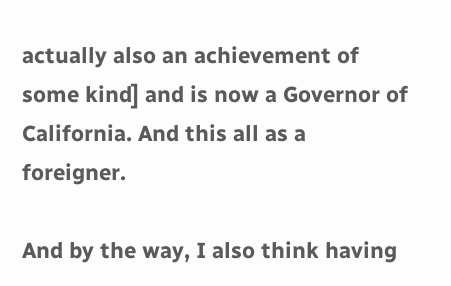actually also an achievement of some kind] and is now a Governor of California. And this all as a foreigner.

And by the way, I also think having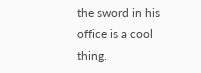the sword in his office is a cool thing.